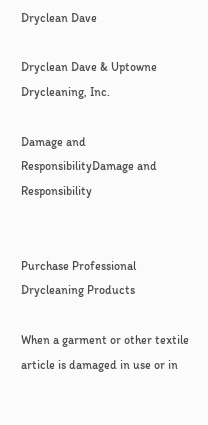Dryclean Dave

Dryclean Dave & Uptowne Drycleaning, Inc.

Damage and ResponsibilityDamage and Responsibility


Purchase Professional Drycleaning Products

When a garment or other textile article is damaged in use or in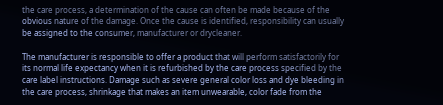the care process, a determination of the cause can often be made because of the obvious nature of the damage. Once the cause is identified, responsibility can usually be assigned to the consumer, manufacturer or drycleaner.

The manufacturer is responsible to offer a product that will perform satisfactorily for its normal life expectancy when it is refurbished by the care process specified by the care label instructions. Damage such as severe general color loss and dye bleeding in the care process, shrinkage that makes an item unwearable, color fade from the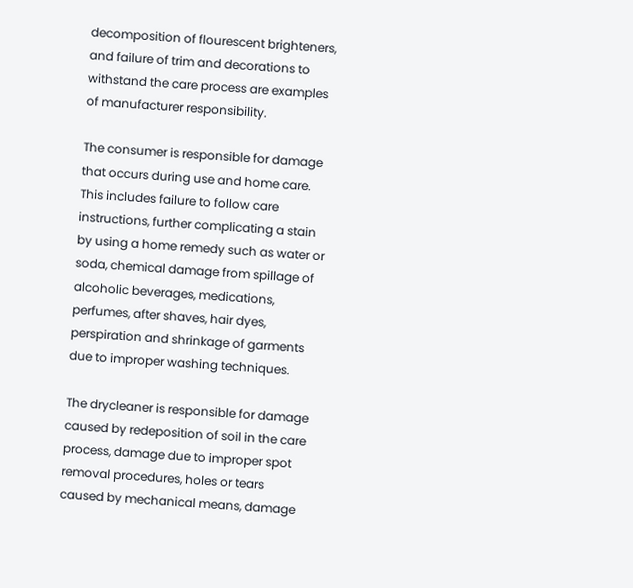decomposition of flourescent brighteners, and failure of trim and decorations to withstand the care process are examples of manufacturer responsibility.

The consumer is responsible for damage that occurs during use and home care. This includes failure to follow care instructions, further complicating a stain by using a home remedy such as water or soda, chemical damage from spillage of alcoholic beverages, medications, perfumes, after shaves, hair dyes, perspiration and shrinkage of garments due to improper washing techniques.

The drycleaner is responsible for damage caused by redeposition of soil in the care process, damage due to improper spot removal procedures, holes or tears caused by mechanical means, damage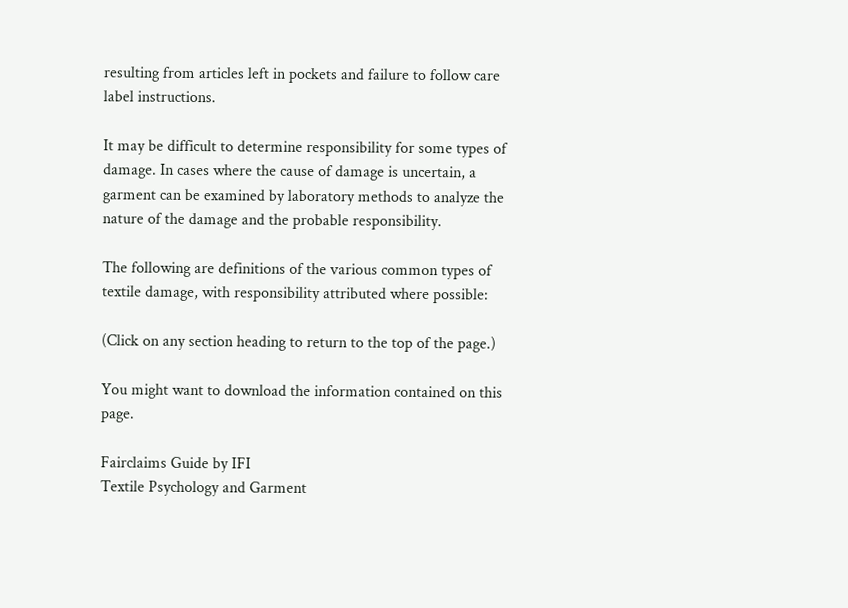resulting from articles left in pockets and failure to follow care label instructions.

It may be difficult to determine responsibility for some types of damage. In cases where the cause of damage is uncertain, a garment can be examined by laboratory methods to analyze the nature of the damage and the probable responsibility.

The following are definitions of the various common types of textile damage, with responsibility attributed where possible:

(Click on any section heading to return to the top of the page.)

You might want to download the information contained on this page.

Fairclaims Guide by IFI
Textile Psychology and Garment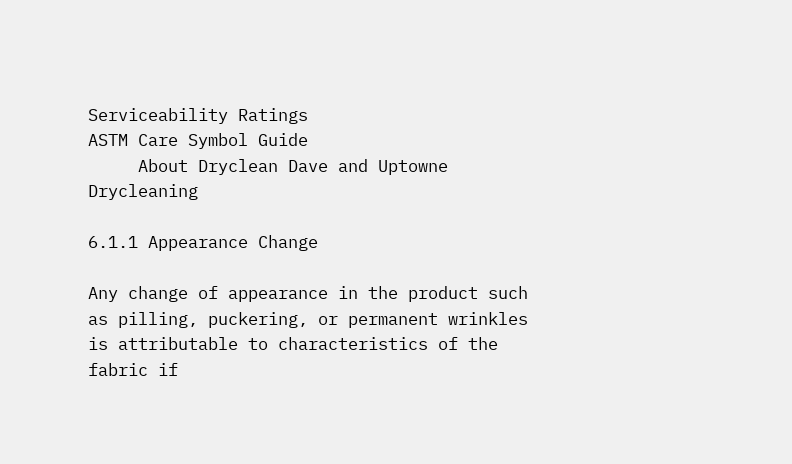Serviceability Ratings
ASTM Care Symbol Guide
     About Dryclean Dave and Uptowne Drycleaning

6.1.1 Appearance Change

Any change of appearance in the product such as pilling, puckering, or permanent wrinkles is attributable to characteristics of the fabric if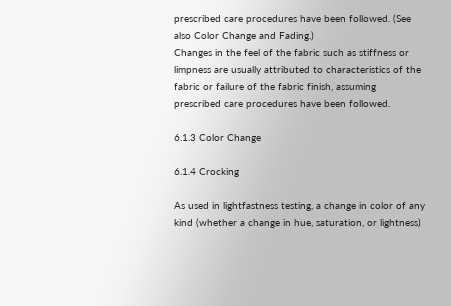prescribed care procedures have been followed. (See also Color Change and Fading.)
Changes in the feel of the fabric such as stiffness or limpness are usually attributed to characteristics of the fabric or failure of the fabric finish, assuming prescribed care procedures have been followed.

6.1.3 Color Change

6.1.4 Crocking

As used in lightfastness testing, a change in color of any kind (whether a change in hue, saturation, or lightness)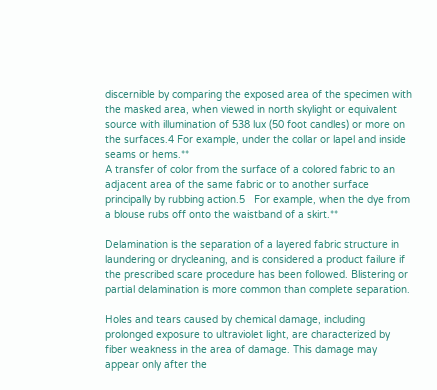discernible by comparing the exposed area of the specimen with the masked area, when viewed in north skylight or equivalent source with illumination of 538 lux (50 foot candles) or more on the surfaces.4 For example, under the collar or lapel and inside seams or hems.**
A transfer of color from the surface of a colored fabric to an adjacent area of the same fabric or to another surface principally by rubbing action.5   For example, when the dye from a blouse rubs off onto the waistband of a skirt.**

Delamination is the separation of a layered fabric structure in laundering or drycleaning, and is considered a product failure if the prescribed scare procedure has been followed. Blistering or partial delamination is more common than complete separation.

Holes and tears caused by chemical damage, including prolonged exposure to ultraviolet light, are characterized by fiber weakness in the area of damage. This damage may appear only after the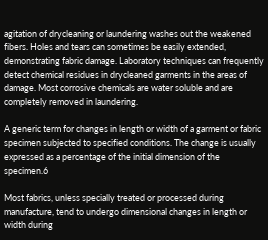agitation of drycleaning or laundering washes out the weakened fibers. Holes and tears can sometimes be easily extended, demonstrating fabric damage. Laboratory techniques can frequently detect chemical residues in drycleaned garments in the areas of damage. Most corrosive chemicals are water soluble and are completely removed in laundering.

A generic term for changes in length or width of a garment or fabric specimen subjected to specified conditions. The change is usually expressed as a percentage of the initial dimension of the specimen.6

Most fabrics, unless specially treated or processed during manufacture, tend to undergo dimensional changes in length or width during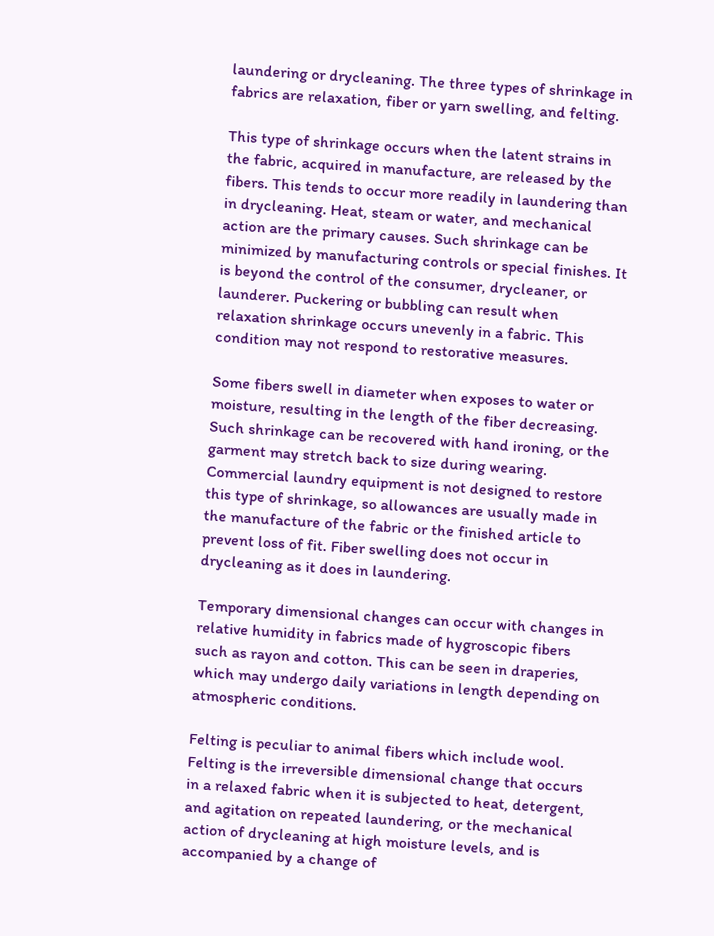laundering or drycleaning. The three types of shrinkage in fabrics are relaxation, fiber or yarn swelling, and felting.

This type of shrinkage occurs when the latent strains in the fabric, acquired in manufacture, are released by the fibers. This tends to occur more readily in laundering than in drycleaning. Heat, steam or water, and mechanical action are the primary causes. Such shrinkage can be minimized by manufacturing controls or special finishes. It is beyond the control of the consumer, drycleaner, or launderer. Puckering or bubbling can result when relaxation shrinkage occurs unevenly in a fabric. This condition may not respond to restorative measures.

Some fibers swell in diameter when exposes to water or moisture, resulting in the length of the fiber decreasing. Such shrinkage can be recovered with hand ironing, or the garment may stretch back to size during wearing. Commercial laundry equipment is not designed to restore this type of shrinkage, so allowances are usually made in the manufacture of the fabric or the finished article to prevent loss of fit. Fiber swelling does not occur in drycleaning as it does in laundering.

Temporary dimensional changes can occur with changes in relative humidity in fabrics made of hygroscopic fibers such as rayon and cotton. This can be seen in draperies, which may undergo daily variations in length depending on atmospheric conditions.

Felting is peculiar to animal fibers which include wool. Felting is the irreversible dimensional change that occurs in a relaxed fabric when it is subjected to heat, detergent, and agitation on repeated laundering, or the mechanical action of drycleaning at high moisture levels, and is accompanied by a change of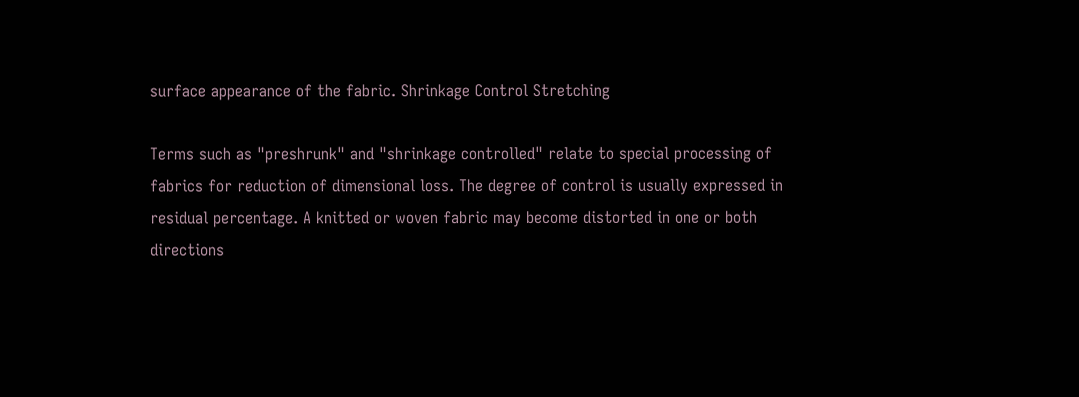surface appearance of the fabric. Shrinkage Control Stretching

Terms such as "preshrunk" and "shrinkage controlled" relate to special processing of fabrics for reduction of dimensional loss. The degree of control is usually expressed in residual percentage. A knitted or woven fabric may become distorted in one or both directions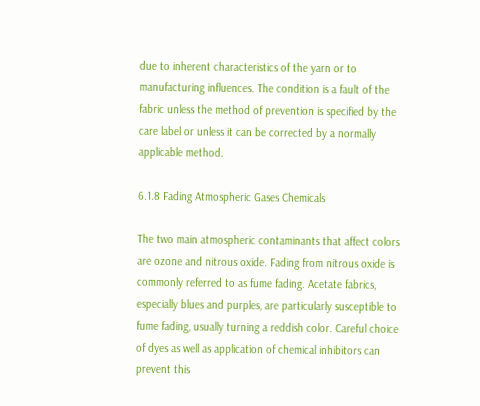due to inherent characteristics of the yarn or to manufacturing influences. The condition is a fault of the fabric unless the method of prevention is specified by the care label or unless it can be corrected by a normally applicable method.

6.1.8 Fading Atmospheric Gases Chemicals

The two main atmospheric contaminants that affect colors are ozone and nitrous oxide. Fading from nitrous oxide is commonly referred to as fume fading. Acetate fabrics, especially blues and purples, are particularly susceptible to fume fading, usually turning a reddish color. Careful choice of dyes as well as application of chemical inhibitors can prevent this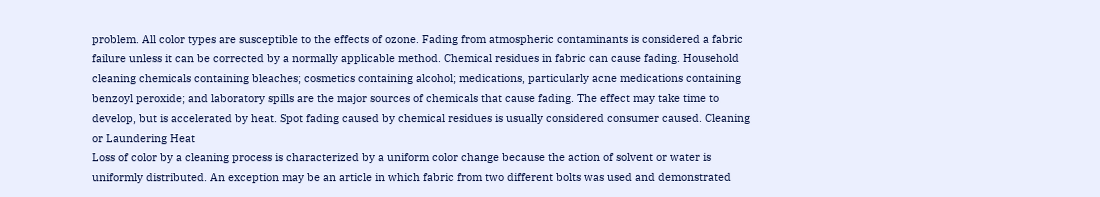problem. All color types are susceptible to the effects of ozone. Fading from atmospheric contaminants is considered a fabric failure unless it can be corrected by a normally applicable method. Chemical residues in fabric can cause fading. Household cleaning chemicals containing bleaches; cosmetics containing alcohol; medications, particularly acne medications containing benzoyl peroxide; and laboratory spills are the major sources of chemicals that cause fading. The effect may take time to develop, but is accelerated by heat. Spot fading caused by chemical residues is usually considered consumer caused. Cleaning or Laundering Heat
Loss of color by a cleaning process is characterized by a uniform color change because the action of solvent or water is uniformly distributed. An exception may be an article in which fabric from two different bolts was used and demonstrated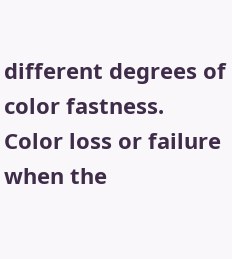different degrees of color fastness. Color loss or failure when the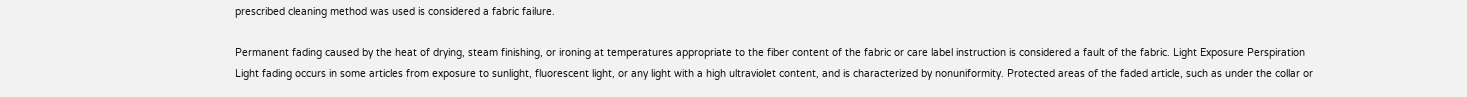prescribed cleaning method was used is considered a fabric failure.

Permanent fading caused by the heat of drying, steam finishing, or ironing at temperatures appropriate to the fiber content of the fabric or care label instruction is considered a fault of the fabric. Light Exposure Perspiration
Light fading occurs in some articles from exposure to sunlight, fluorescent light, or any light with a high ultraviolet content, and is characterized by nonuniformity. Protected areas of the faded article, such as under the collar or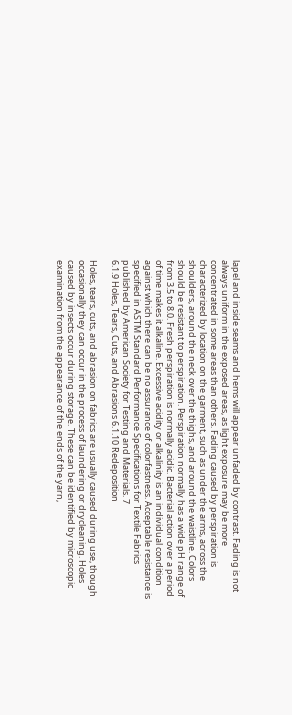lapel and inside seams and hems will appear unfaded by contrast. Fading is not always uniform in the exposed areas, as light exposure may be more concentrated in some areas than others. Fading caused by perspiration is characterized by location on the garment, such as under the arms, across the shoulders, around the neck over the thighs, and around the waistline. Colors should be resistant to perspiration. Perspiration normally has a wide pH range of from 3.5 to 8.0. Fresh perspiration is normally acidic. Bacterial action over a period of time makes it alkaline. Excessive acidity or alkalinity is an individual condition against which there can be no assurance of colorfastness. Acceptable resistance is specified in ASTM Standard Performance Specifications for Textile Fabrics published by American Society for Testing and Materials. 7
6.1.9 Holes, Tears, Cuts, and Abrasions 6.1.10 Redeposition

Holes, tears, cuts, and abrasion on fabrics are usually caused during use, though occasionally they can occur in the process of laundering or drycleaning. Holes caused by insects occur during storage. These can be identified by microscopic examination from the appearance of the ends of the yarn,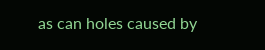as can holes caused by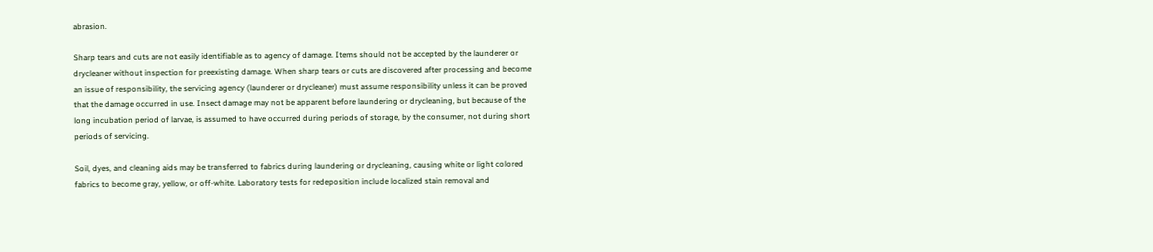abrasion.

Sharp tears and cuts are not easily identifiable as to agency of damage. Items should not be accepted by the launderer or drycleaner without inspection for preexisting damage. When sharp tears or cuts are discovered after processing and become an issue of responsibility, the servicing agency (launderer or drycleaner) must assume responsibility unless it can be proved that the damage occurred in use. Insect damage may not be apparent before laundering or drycleaning, but because of the long incubation period of larvae, is assumed to have occurred during periods of storage, by the consumer, not during short periods of servicing.

Soil, dyes, and cleaning aids may be transferred to fabrics during laundering or drycleaning, causing white or light colored fabrics to become gray, yellow, or off-white. Laboratory tests for redeposition include localized stain removal and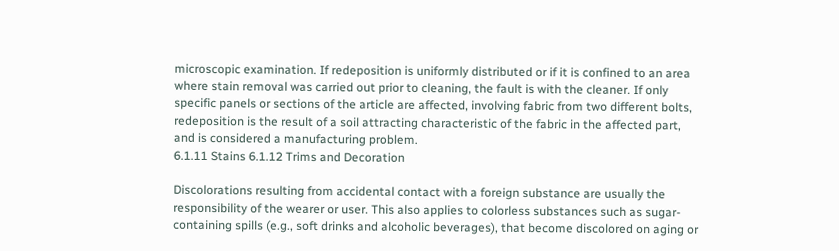microscopic examination. If redeposition is uniformly distributed or if it is confined to an area where stain removal was carried out prior to cleaning, the fault is with the cleaner. If only specific panels or sections of the article are affected, involving fabric from two different bolts, redeposition is the result of a soil attracting characteristic of the fabric in the affected part, and is considered a manufacturing problem.
6.1.11 Stains 6.1.12 Trims and Decoration

Discolorations resulting from accidental contact with a foreign substance are usually the responsibility of the wearer or user. This also applies to colorless substances such as sugar-containing spills (e.g., soft drinks and alcoholic beverages), that become discolored on aging or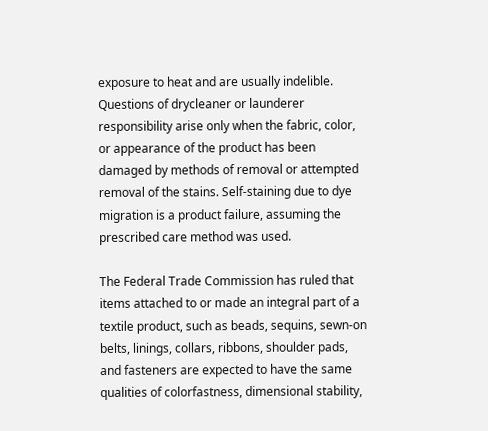exposure to heat and are usually indelible. Questions of drycleaner or launderer responsibility arise only when the fabric, color, or appearance of the product has been damaged by methods of removal or attempted removal of the stains. Self-staining due to dye migration is a product failure, assuming the prescribed care method was used.

The Federal Trade Commission has ruled that items attached to or made an integral part of a textile product, such as beads, sequins, sewn-on belts, linings, collars, ribbons, shoulder pads, and fasteners are expected to have the same qualities of colorfastness, dimensional stability,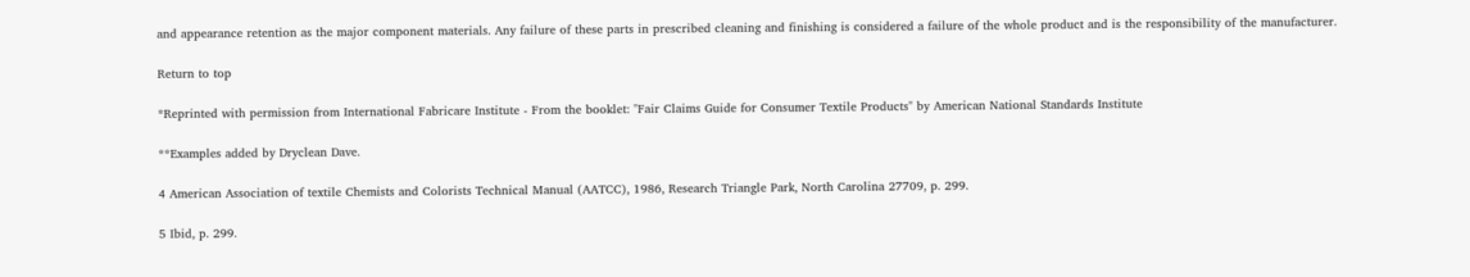and appearance retention as the major component materials. Any failure of these parts in prescribed cleaning and finishing is considered a failure of the whole product and is the responsibility of the manufacturer.

Return to top

*Reprinted with permission from International Fabricare Institute - From the booklet: "Fair Claims Guide for Consumer Textile Products" by American National Standards Institute

**Examples added by Dryclean Dave.

4 American Association of textile Chemists and Colorists Technical Manual (AATCC), 1986, Research Triangle Park, North Carolina 27709, p. 299.

5 Ibid, p. 299.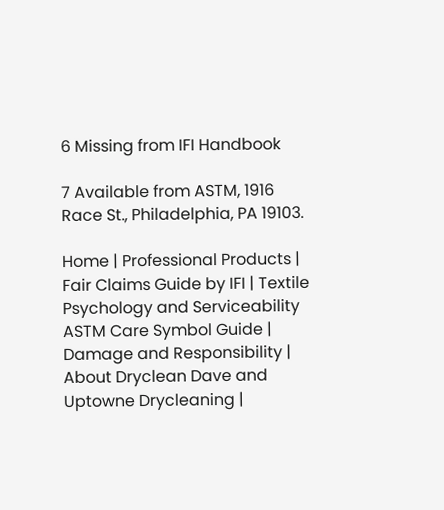6 Missing from IFI Handbook

7 Available from ASTM, 1916 Race St., Philadelphia, PA 19103.

Home | Professional Products | Fair Claims Guide by IFI | Textile Psychology and Serviceability
ASTM Care Symbol Guide | Damage and Responsibility | About Dryclean Dave and Uptowne Drycleaning |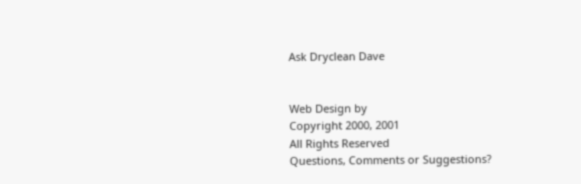Ask Dryclean Dave


Web Design by
Copyright 2000, 2001
All Rights Reserved
Questions, Comments or Suggestions?